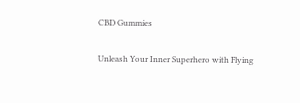CBD Gummies

Unleash Your Inner Superhero with Flying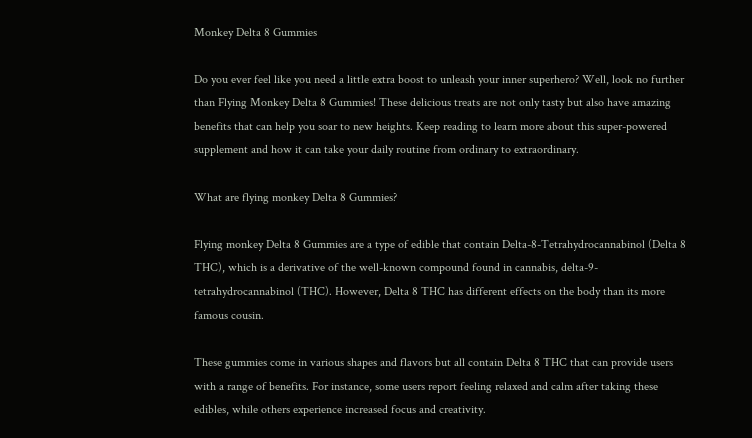Monkey Delta 8 Gummies

Do you ever feel like you need a little extra boost to unleash your inner superhero? Well, look no further than Flying Monkey Delta 8 Gummies! These delicious treats are not only tasty but also have amazing benefits that can help you soar to new heights. Keep reading to learn more about this super-powered supplement and how it can take your daily routine from ordinary to extraordinary.

What are flying monkey Delta 8 Gummies?

Flying monkey Delta 8 Gummies are a type of edible that contain Delta-8-Tetrahydrocannabinol (Delta 8 THC), which is a derivative of the well-known compound found in cannabis, delta-9-tetrahydrocannabinol (THC). However, Delta 8 THC has different effects on the body than its more famous cousin.

These gummies come in various shapes and flavors but all contain Delta 8 THC that can provide users with a range of benefits. For instance, some users report feeling relaxed and calm after taking these edibles, while others experience increased focus and creativity.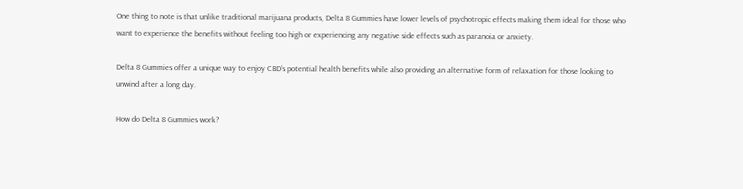One thing to note is that unlike traditional marijuana products, Delta 8 Gummies have lower levels of psychotropic effects making them ideal for those who want to experience the benefits without feeling too high or experiencing any negative side effects such as paranoia or anxiety.

Delta 8 Gummies offer a unique way to enjoy CBD’s potential health benefits while also providing an alternative form of relaxation for those looking to unwind after a long day.

How do Delta 8 Gummies work?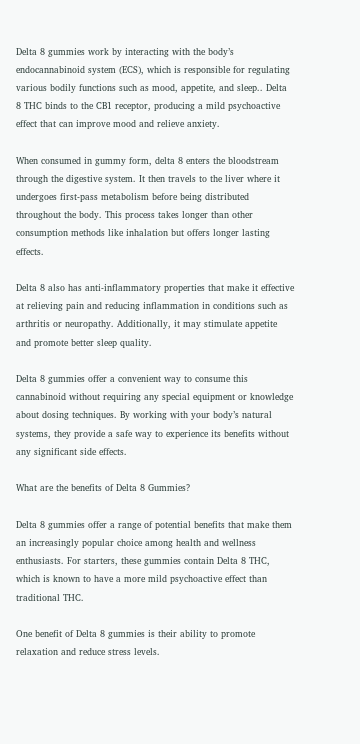Delta 8 gummies work by interacting with the body’s endocannabinoid system (ECS), which is responsible for regulating various bodily functions such as mood, appetite, and sleep.. Delta 8 THC binds to the CB1 receptor, producing a mild psychoactive effect that can improve mood and relieve anxiety.

When consumed in gummy form, delta 8 enters the bloodstream through the digestive system. It then travels to the liver where it undergoes first-pass metabolism before being distributed throughout the body. This process takes longer than other consumption methods like inhalation but offers longer lasting effects.

Delta 8 also has anti-inflammatory properties that make it effective at relieving pain and reducing inflammation in conditions such as arthritis or neuropathy. Additionally, it may stimulate appetite and promote better sleep quality.

Delta 8 gummies offer a convenient way to consume this cannabinoid without requiring any special equipment or knowledge about dosing techniques. By working with your body’s natural systems, they provide a safe way to experience its benefits without any significant side effects.

What are the benefits of Delta 8 Gummies?

Delta 8 gummies offer a range of potential benefits that make them an increasingly popular choice among health and wellness enthusiasts. For starters, these gummies contain Delta 8 THC, which is known to have a more mild psychoactive effect than traditional THC.

One benefit of Delta 8 gummies is their ability to promote relaxation and reduce stress levels.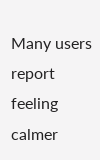Many users report feeling calmer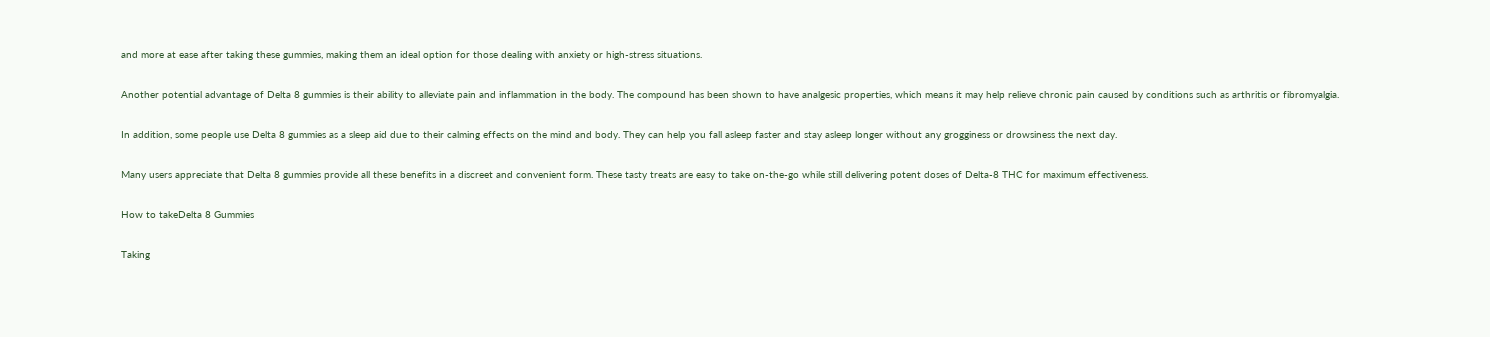and more at ease after taking these gummies, making them an ideal option for those dealing with anxiety or high-stress situations.

Another potential advantage of Delta 8 gummies is their ability to alleviate pain and inflammation in the body. The compound has been shown to have analgesic properties, which means it may help relieve chronic pain caused by conditions such as arthritis or fibromyalgia.

In addition, some people use Delta 8 gummies as a sleep aid due to their calming effects on the mind and body. They can help you fall asleep faster and stay asleep longer without any grogginess or drowsiness the next day.

Many users appreciate that Delta 8 gummies provide all these benefits in a discreet and convenient form. These tasty treats are easy to take on-the-go while still delivering potent doses of Delta-8 THC for maximum effectiveness.

How to takeDelta 8 Gummies

Taking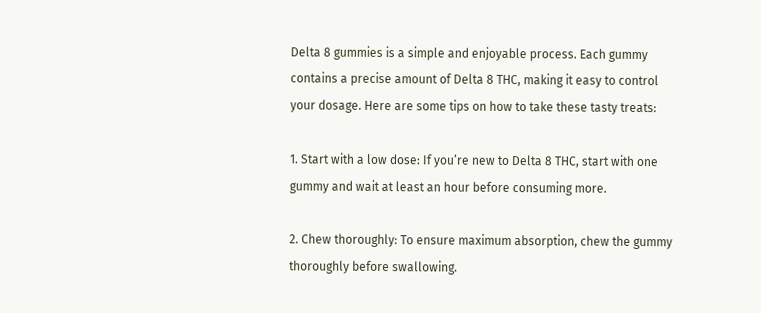Delta 8 gummies is a simple and enjoyable process. Each gummy contains a precise amount of Delta 8 THC, making it easy to control your dosage. Here are some tips on how to take these tasty treats:

1. Start with a low dose: If you’re new to Delta 8 THC, start with one gummy and wait at least an hour before consuming more.

2. Chew thoroughly: To ensure maximum absorption, chew the gummy thoroughly before swallowing.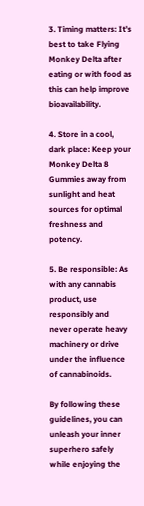3. Timing matters: It’s best to take Flying Monkey Delta after eating or with food as this can help improve bioavailability.

4. Store in a cool, dark place: Keep your Monkey Delta 8 Gummies away from sunlight and heat sources for optimal freshness and potency.

5. Be responsible: As with any cannabis product, use responsibly and never operate heavy machinery or drive under the influence of cannabinoids.

By following these guidelines, you can unleash your inner superhero safely while enjoying the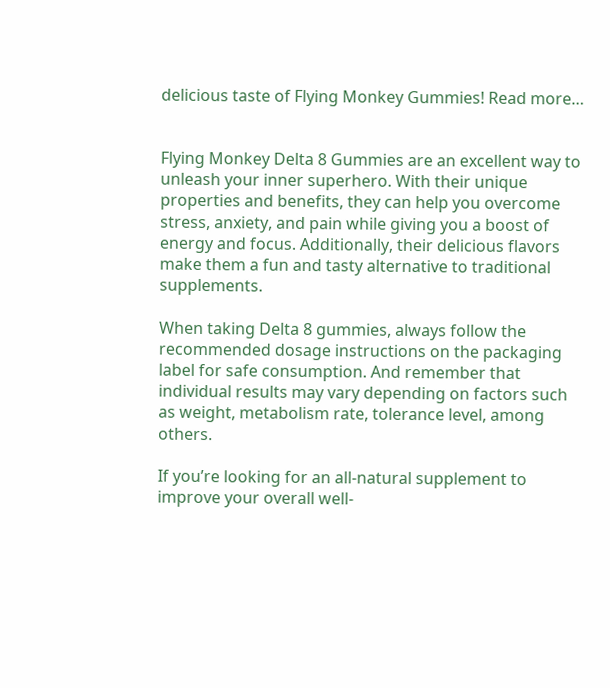delicious taste of Flying Monkey Gummies! Read more…


Flying Monkey Delta 8 Gummies are an excellent way to unleash your inner superhero. With their unique properties and benefits, they can help you overcome stress, anxiety, and pain while giving you a boost of energy and focus. Additionally, their delicious flavors make them a fun and tasty alternative to traditional supplements.

When taking Delta 8 gummies, always follow the recommended dosage instructions on the packaging label for safe consumption. And remember that individual results may vary depending on factors such as weight, metabolism rate, tolerance level, among others.

If you’re looking for an all-natural supplement to improve your overall well-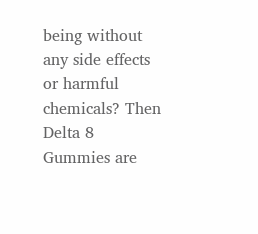being without any side effects or harmful chemicals? Then Delta 8 Gummies are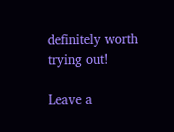definitely worth trying out!

Leave a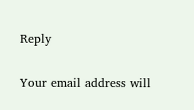Reply

Your email address will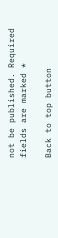not be published. Required fields are marked *

Back to top button